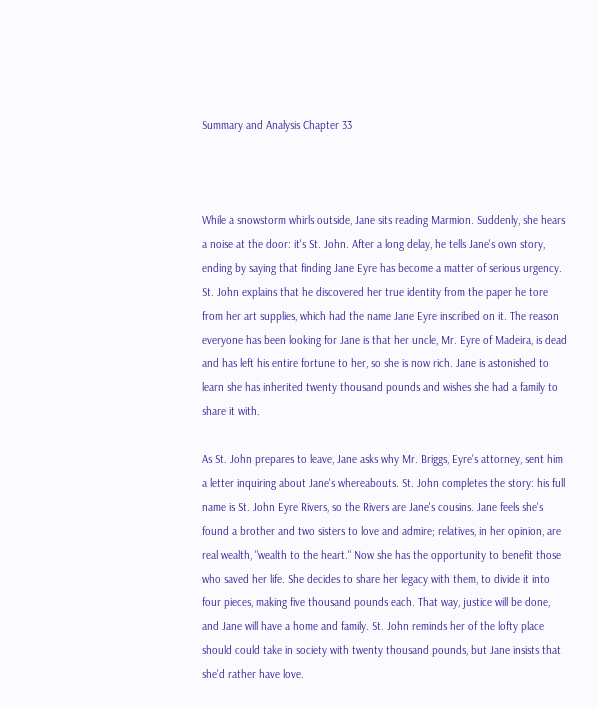Summary and Analysis Chapter 33



While a snowstorm whirls outside, Jane sits reading Marmion. Suddenly, she hears a noise at the door: it's St. John. After a long delay, he tells Jane's own story, ending by saying that finding Jane Eyre has become a matter of serious urgency. St. John explains that he discovered her true identity from the paper he tore from her art supplies, which had the name Jane Eyre inscribed on it. The reason everyone has been looking for Jane is that her uncle, Mr. Eyre of Madeira, is dead and has left his entire fortune to her, so she is now rich. Jane is astonished to learn she has inherited twenty thousand pounds and wishes she had a family to share it with.

As St. John prepares to leave, Jane asks why Mr. Briggs, Eyre's attorney, sent him a letter inquiring about Jane's whereabouts. St. John completes the story: his full name is St. John Eyre Rivers, so the Rivers are Jane's cousins. Jane feels she's found a brother and two sisters to love and admire; relatives, in her opinion, are real wealth, "wealth to the heart." Now she has the opportunity to benefit those who saved her life. She decides to share her legacy with them, to divide it into four pieces, making five thousand pounds each. That way, justice will be done, and Jane will have a home and family. St. John reminds her of the lofty place should could take in society with twenty thousand pounds, but Jane insists that she'd rather have love.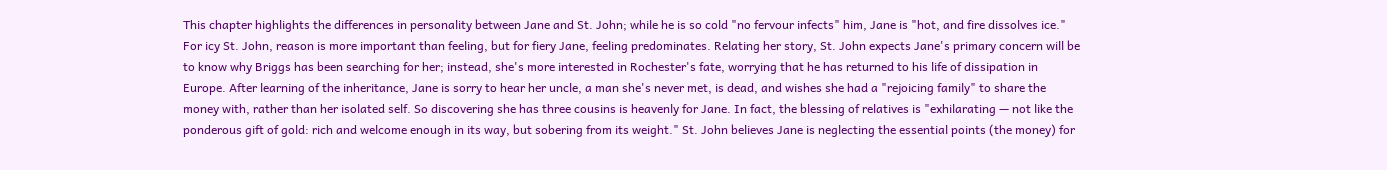This chapter highlights the differences in personality between Jane and St. John; while he is so cold "no fervour infects" him, Jane is "hot, and fire dissolves ice." For icy St. John, reason is more important than feeling, but for fiery Jane, feeling predominates. Relating her story, St. John expects Jane's primary concern will be to know why Briggs has been searching for her; instead, she's more interested in Rochester's fate, worrying that he has returned to his life of dissipation in Europe. After learning of the inheritance, Jane is sorry to hear her uncle, a man she's never met, is dead, and wishes she had a "rejoicing family" to share the money with, rather than her isolated self. So discovering she has three cousins is heavenly for Jane. In fact, the blessing of relatives is "exhilarating — not like the ponderous gift of gold: rich and welcome enough in its way, but sobering from its weight." St. John believes Jane is neglecting the essential points (the money) for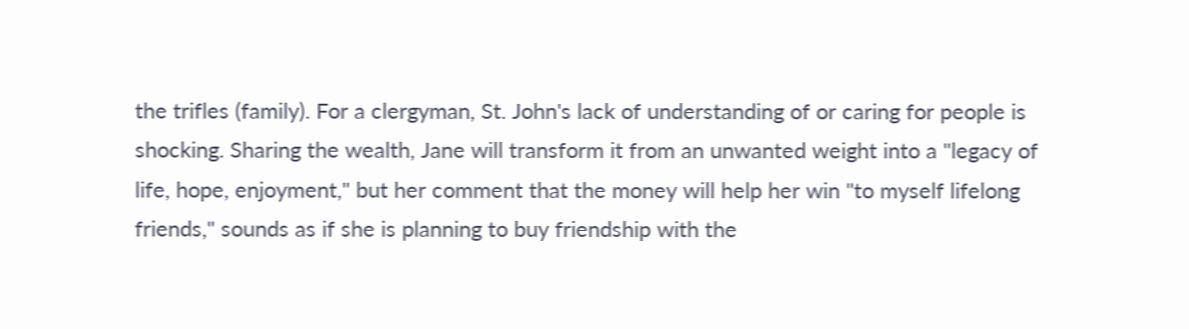the trifles (family). For a clergyman, St. John's lack of understanding of or caring for people is shocking. Sharing the wealth, Jane will transform it from an unwanted weight into a "legacy of life, hope, enjoyment," but her comment that the money will help her win "to myself lifelong friends," sounds as if she is planning to buy friendship with the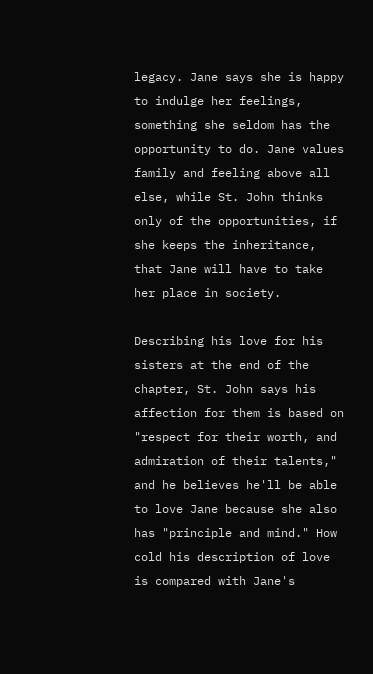legacy. Jane says she is happy to indulge her feelings, something she seldom has the opportunity to do. Jane values family and feeling above all else, while St. John thinks only of the opportunities, if she keeps the inheritance, that Jane will have to take her place in society.

Describing his love for his sisters at the end of the chapter, St. John says his affection for them is based on "respect for their worth, and admiration of their talents," and he believes he'll be able to love Jane because she also has "principle and mind." How cold his description of love is compared with Jane's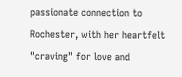passionate connection to Rochester, with her heartfelt "craving" for love and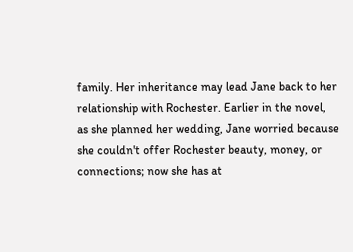family. Her inheritance may lead Jane back to her relationship with Rochester. Earlier in the novel, as she planned her wedding, Jane worried because she couldn't offer Rochester beauty, money, or connections; now she has at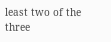least two of the three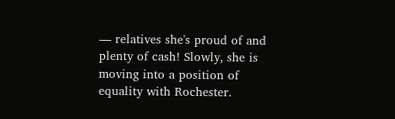— relatives she's proud of and plenty of cash! Slowly, she is moving into a position of equality with Rochester.